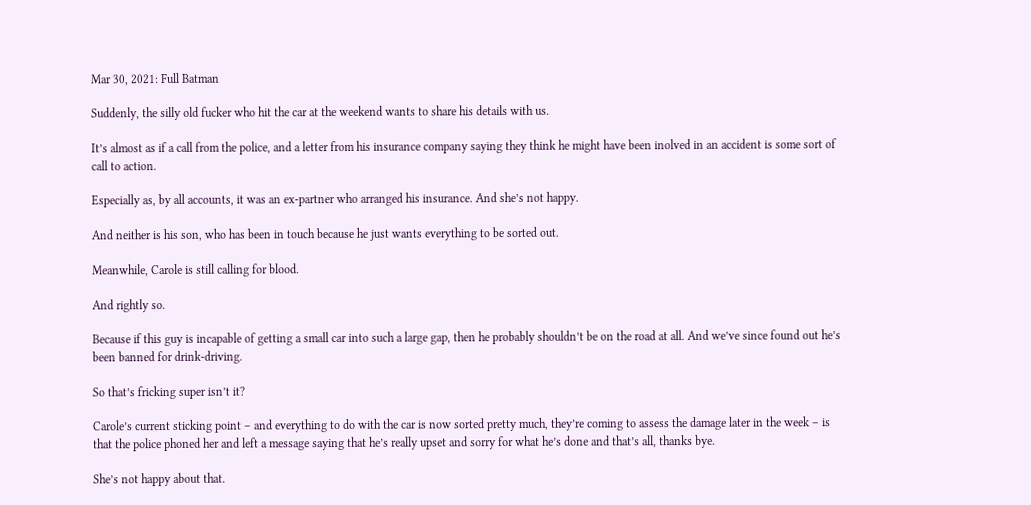Mar 30, 2021: Full Batman

Suddenly, the silly old fucker who hit the car at the weekend wants to share his details with us.

It’s almost as if a call from the police, and a letter from his insurance company saying they think he might have been inolved in an accident is some sort of call to action.

Especially as, by all accounts, it was an ex-partner who arranged his insurance. And she’s not happy.

And neither is his son, who has been in touch because he just wants everything to be sorted out.

Meanwhile, Carole is still calling for blood.

And rightly so.

Because if this guy is incapable of getting a small car into such a large gap, then he probably shouldn’t be on the road at all. And we’ve since found out he’s been banned for drink-driving.

So that’s fricking super isn’t it?

Carole’s current sticking point – and everything to do with the car is now sorted pretty much, they’re coming to assess the damage later in the week – is that the police phoned her and left a message saying that he’s really upset and sorry for what he’s done and that’s all, thanks bye.

She’s not happy about that.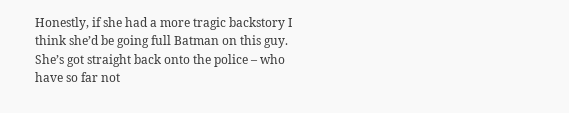Honestly, if she had a more tragic backstory I think she’d be going full Batman on this guy. She’s got straight back onto the police – who have so far not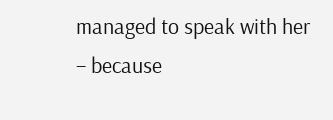managed to speak with her – because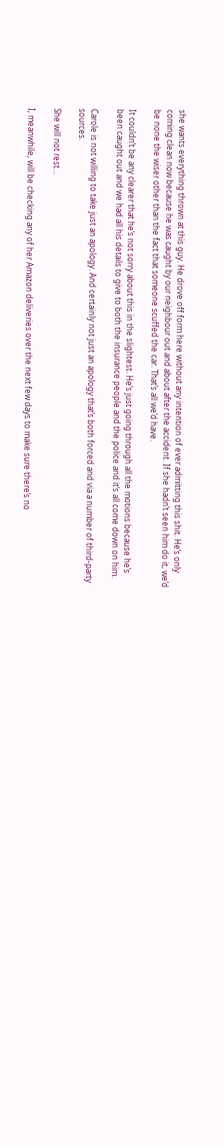she wants everything thrown at this guy. He drove off form here without any intention of ever admitting this shit. He’s only coming clean now because he was caught by our neighbour out and about after the accident. If she hadn’t seen him do it, we’d be none the wiser other than the fact that someone scuffed the car. That’s all we’d have.

It couldn’t be any clearer that he’s not sorry about this in the slightest. He’s just going through all the motions because he’s been caught out and we had all his details to give to both the insurance people and the police and it’s all come down on him.

Carole is not willing to take just an apology. And certainly not just an apology that’s both forced and via a number of third-party sources.

She will not rest…

I, meanwhile, will be checking any of her Amazon deliveries over the next few days to make sure there’s no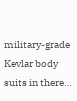military-grade Kevlar body suits in there…